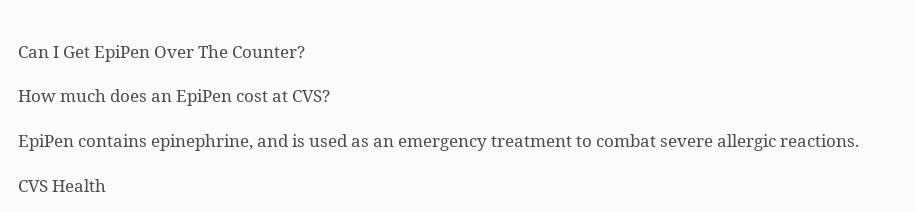Can I Get EpiPen Over The Counter?

How much does an EpiPen cost at CVS?

EpiPen contains epinephrine, and is used as an emergency treatment to combat severe allergic reactions.

CVS Health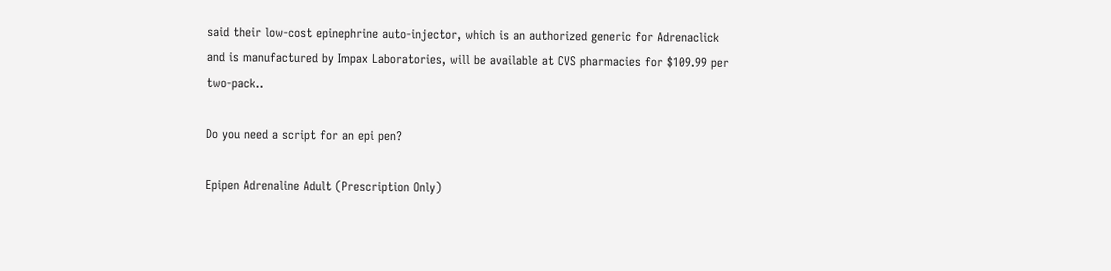said their low-cost epinephrine auto-injector, which is an authorized generic for Adrenaclick and is manufactured by Impax Laboratories, will be available at CVS pharmacies for $109.99 per two-pack..

Do you need a script for an epi pen?

Epipen Adrenaline Adult (Prescription Only)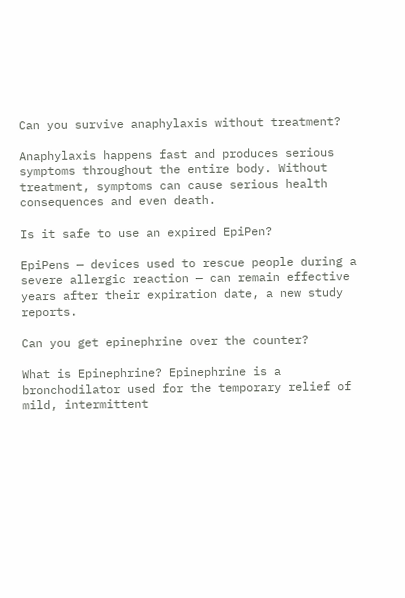Can you survive anaphylaxis without treatment?

Anaphylaxis happens fast and produces serious symptoms throughout the entire body. Without treatment, symptoms can cause serious health consequences and even death.

Is it safe to use an expired EpiPen?

EpiPens — devices used to rescue people during a severe allergic reaction — can remain effective years after their expiration date, a new study reports.

Can you get epinephrine over the counter?

What is Epinephrine? Epinephrine is a bronchodilator used for the temporary relief of mild, intermittent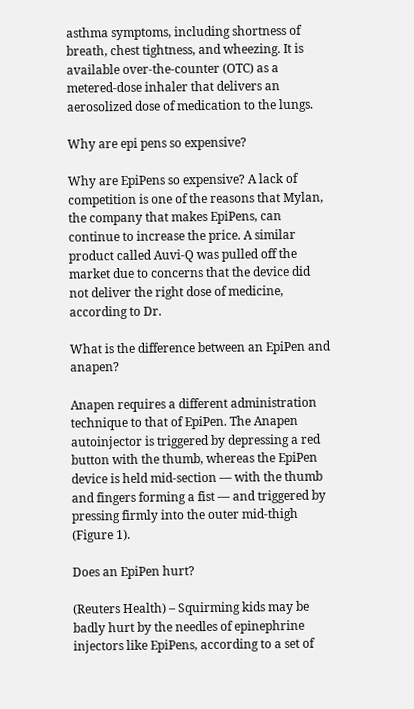asthma symptoms, including shortness of breath, chest tightness, and wheezing. It is available over-the-counter (OTC) as a metered-dose inhaler that delivers an aerosolized dose of medication to the lungs.

Why are epi pens so expensive?

Why are EpiPens so expensive? A lack of competition is one of the reasons that Mylan, the company that makes EpiPens, can continue to increase the price. A similar product called Auvi-Q was pulled off the market due to concerns that the device did not deliver the right dose of medicine, according to Dr.

What is the difference between an EpiPen and anapen?

Anapen requires a different administration technique to that of EpiPen. The Anapen autoinjector is triggered by depressing a red button with the thumb, whereas the EpiPen device is held mid-section — with the thumb and fingers forming a fist — and triggered by pressing firmly into the outer mid-thigh (Figure 1).

Does an EpiPen hurt?

(Reuters Health) – Squirming kids may be badly hurt by the needles of epinephrine injectors like EpiPens, according to a set of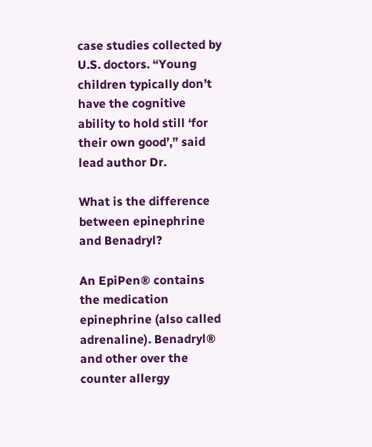case studies collected by U.S. doctors. “Young children typically don’t have the cognitive ability to hold still ‘for their own good’,” said lead author Dr.

What is the difference between epinephrine and Benadryl?

An EpiPen® contains the medication epinephrine (also called adrenaline). Benadryl® and other over the counter allergy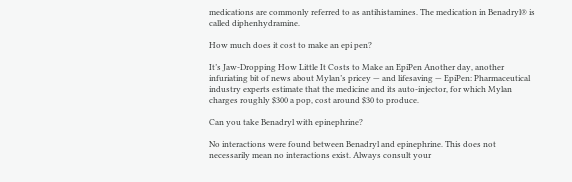medications are commonly referred to as antihistamines. The medication in Benadryl® is called diphenhydramine.

How much does it cost to make an epi pen?

It’s Jaw-Dropping How Little It Costs to Make an EpiPen Another day, another infuriating bit of news about Mylan’s pricey — and lifesaving — EpiPen: Pharmaceutical industry experts estimate that the medicine and its auto-injector, for which Mylan charges roughly $300 a pop, cost around $30 to produce.

Can you take Benadryl with epinephrine?

No interactions were found between Benadryl and epinephrine. This does not necessarily mean no interactions exist. Always consult your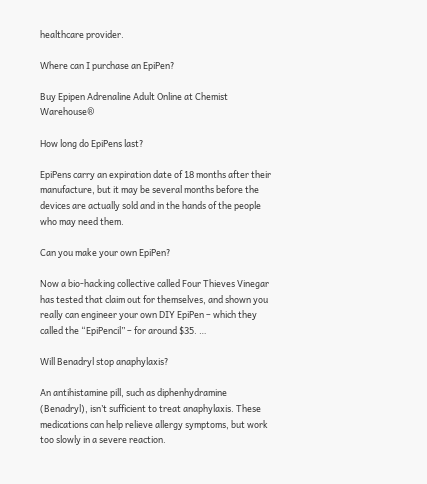healthcare provider.

Where can I purchase an EpiPen?

Buy Epipen Adrenaline Adult Online at Chemist Warehouse®

How long do EpiPens last?

EpiPens carry an expiration date of 18 months after their manufacture, but it may be several months before the devices are actually sold and in the hands of the people who may need them.

Can you make your own EpiPen?

Now a bio-hacking collective called Four Thieves Vinegar has tested that claim out for themselves, and shown you really can engineer your own DIY EpiPen – which they called the “EpiPencil” – for around $35. …

Will Benadryl stop anaphylaxis?

An antihistamine pill, such as diphenhydramine (Benadryl), isn’t sufficient to treat anaphylaxis. These medications can help relieve allergy symptoms, but work too slowly in a severe reaction.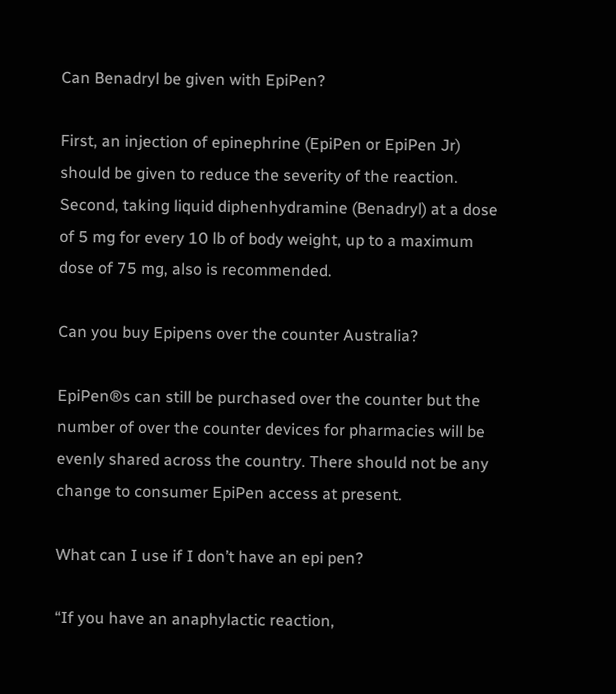Can Benadryl be given with EpiPen?

First, an injection of epinephrine (EpiPen or EpiPen Jr) should be given to reduce the severity of the reaction. Second, taking liquid diphenhydramine (Benadryl) at a dose of 5 mg for every 10 lb of body weight, up to a maximum dose of 75 mg, also is recommended.

Can you buy Epipens over the counter Australia?

EpiPen®s can still be purchased over the counter but the number of over the counter devices for pharmacies will be evenly shared across the country. There should not be any change to consumer EpiPen access at present.

What can I use if I don’t have an epi pen?

“If you have an anaphylactic reaction,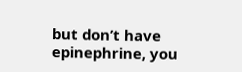but don’t have epinephrine, you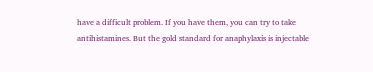have a difficult problem. If you have them, you can try to take antihistamines. But the gold standard for anaphylaxis is injectable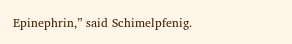Epinephrin,” said Schimelpfenig.